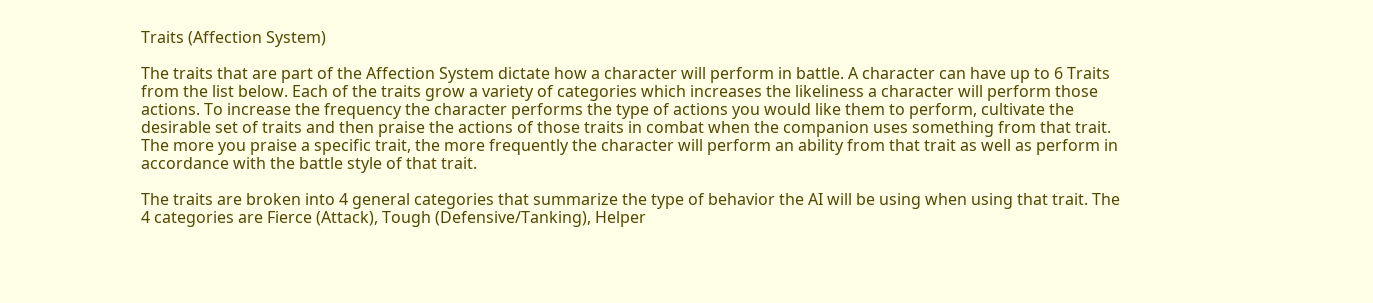Traits (Affection System)

The traits that are part of the Affection System dictate how a character will perform in battle. A character can have up to 6 Traits from the list below. Each of the traits grow a variety of categories which increases the likeliness a character will perform those actions. To increase the frequency the character performs the type of actions you would like them to perform, cultivate the desirable set of traits and then praise the actions of those traits in combat when the companion uses something from that trait. The more you praise a specific trait, the more frequently the character will perform an ability from that trait as well as perform in accordance with the battle style of that trait.

The traits are broken into 4 general categories that summarize the type of behavior the AI will be using when using that trait. The 4 categories are Fierce (Attack), Tough (Defensive/Tanking), Helper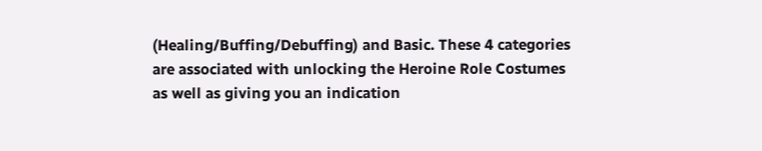(Healing/Buffing/Debuffing) and Basic. These 4 categories are associated with unlocking the Heroine Role Costumes as well as giving you an indication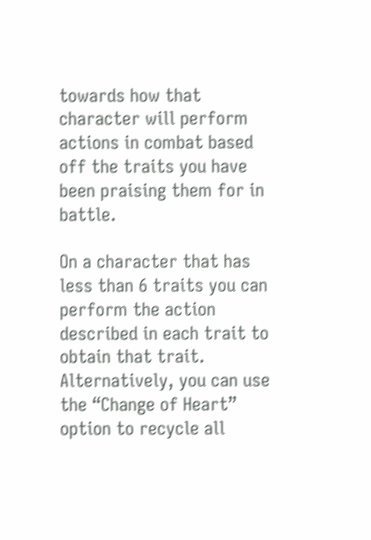towards how that character will perform actions in combat based off the traits you have been praising them for in battle.

On a character that has less than 6 traits you can perform the action described in each trait to obtain that trait. Alternatively, you can use the “Change of Heart” option to recycle all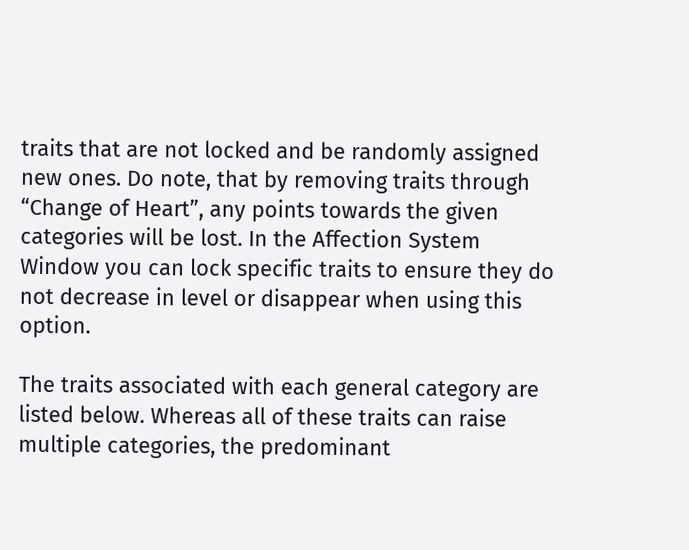traits that are not locked and be randomly assigned new ones. Do note, that by removing traits through “Change of Heart”, any points towards the given categories will be lost. In the Affection System Window you can lock specific traits to ensure they do not decrease in level or disappear when using this option.

The traits associated with each general category are listed below. Whereas all of these traits can raise multiple categories, the predominant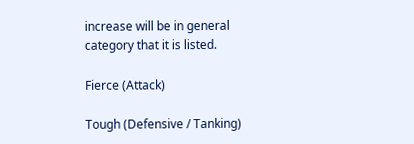increase will be in general category that it is listed.

Fierce (Attack)

Tough (Defensive / Tanking)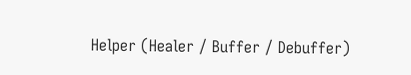Helper (Healer / Buffer / Debuffer)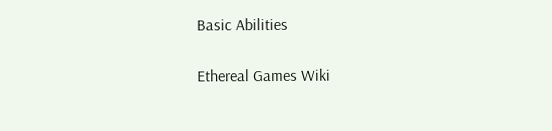Basic Abilities

Ethereal Games Wiki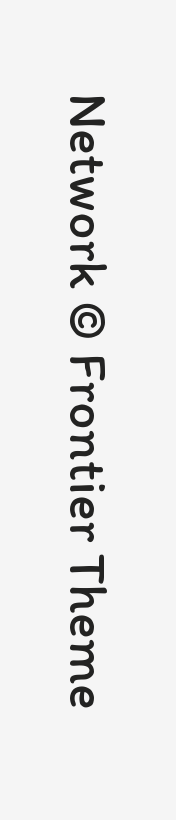Network © Frontier Theme